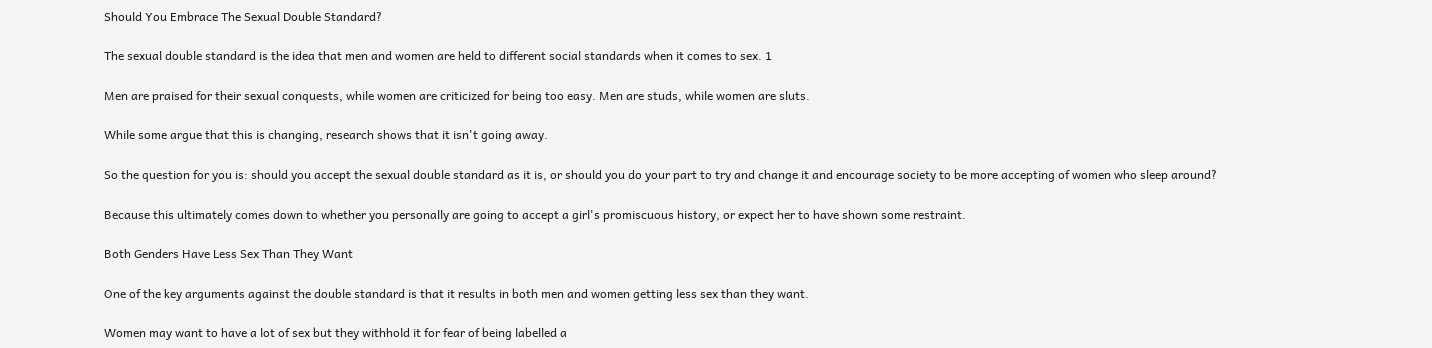Should You Embrace The Sexual Double Standard?

The sexual double standard is the idea that men and women are held to different social standards when it comes to sex. 1

Men are praised for their sexual conquests, while women are criticized for being too easy. Men are studs, while women are sluts.

While some argue that this is changing, research shows that it isn't going away.

So the question for you is: should you accept the sexual double standard as it is, or should you do your part to try and change it and encourage society to be more accepting of women who sleep around?

Because this ultimately comes down to whether you personally are going to accept a girl's promiscuous history, or expect her to have shown some restraint.

Both Genders Have Less Sex Than They Want

One of the key arguments against the double standard is that it results in both men and women getting less sex than they want.

Women may want to have a lot of sex but they withhold it for fear of being labelled a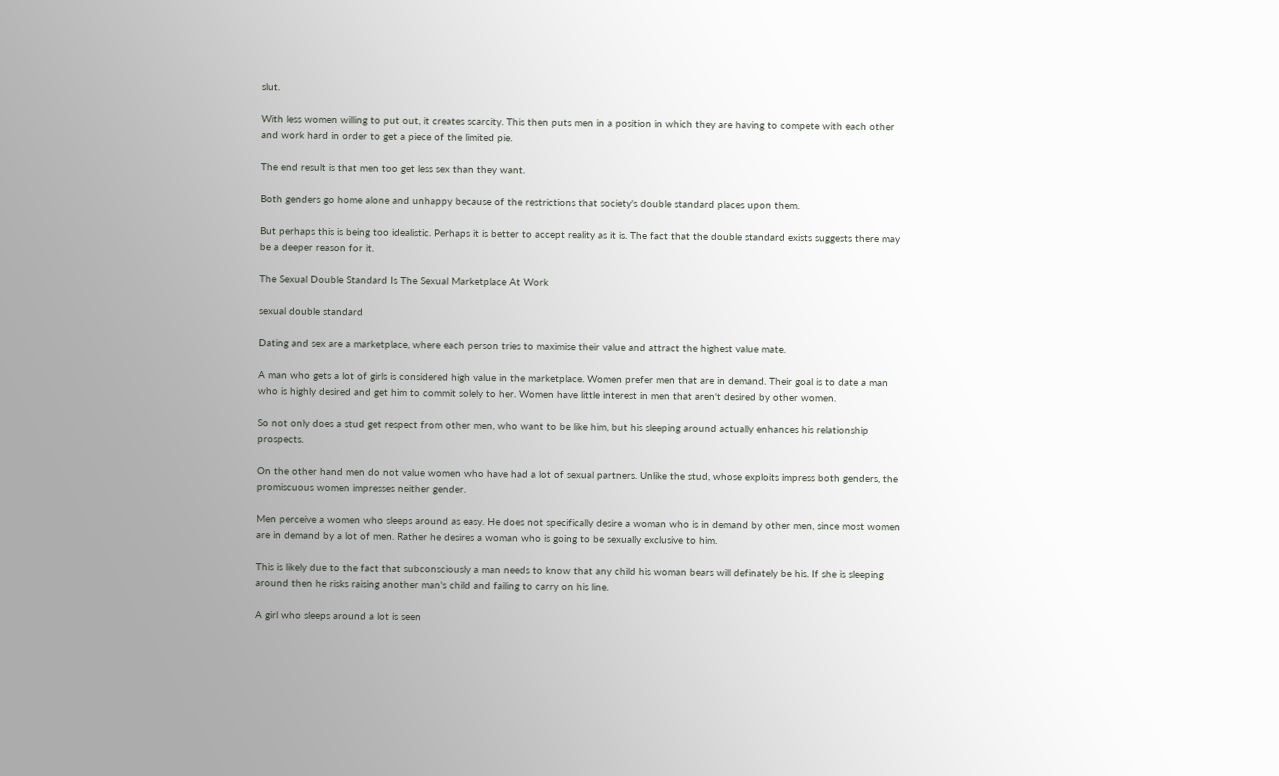slut.

With less women willing to put out, it creates scarcity. This then puts men in a position in which they are having to compete with each other and work hard in order to get a piece of the limited pie.

The end result is that men too get less sex than they want.

Both genders go home alone and unhappy because of the restrictions that society's double standard places upon them.

But perhaps this is being too idealistic. Perhaps it is better to accept reality as it is. The fact that the double standard exists suggests there may be a deeper reason for it.

The Sexual Double Standard Is The Sexual Marketplace At Work

sexual double standard

Dating and sex are a marketplace, where each person tries to maximise their value and attract the highest value mate.

A man who gets a lot of girls is considered high value in the marketplace. Women prefer men that are in demand. Their goal is to date a man who is highly desired and get him to commit solely to her. Women have little interest in men that aren't desired by other women.

So not only does a stud get respect from other men, who want to be like him, but his sleeping around actually enhances his relationship prospects.

On the other hand men do not value women who have had a lot of sexual partners. Unlike the stud, whose exploits impress both genders, the promiscuous women impresses neither gender.

Men perceive a women who sleeps around as easy. He does not specifically desire a woman who is in demand by other men, since most women are in demand by a lot of men. Rather he desires a woman who is going to be sexually exclusive to him.

This is likely due to the fact that subconsciously a man needs to know that any child his woman bears will definately be his. If she is sleeping around then he risks raising another man's child and failing to carry on his line.

A girl who sleeps around a lot is seen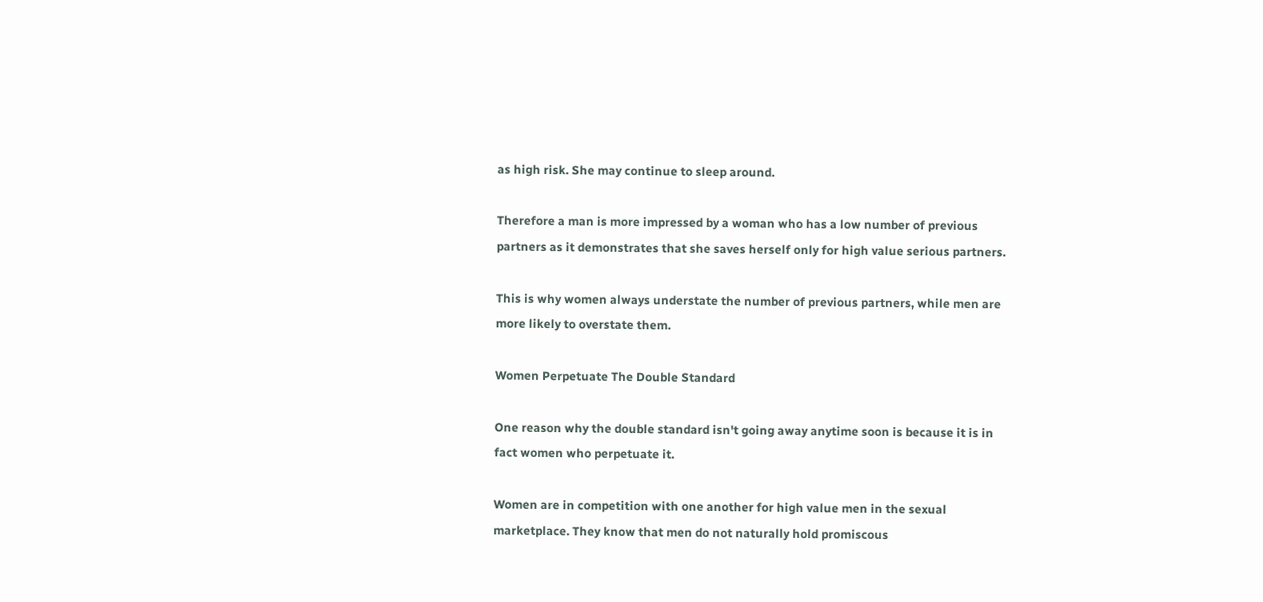as high risk. She may continue to sleep around.

Therefore a man is more impressed by a woman who has a low number of previous partners as it demonstrates that she saves herself only for high value serious partners.

This is why women always understate the number of previous partners, while men are more likely to overstate them.

Women Perpetuate The Double Standard

One reason why the double standard isn't going away anytime soon is because it is in fact women who perpetuate it.

Women are in competition with one another for high value men in the sexual marketplace. They know that men do not naturally hold promiscous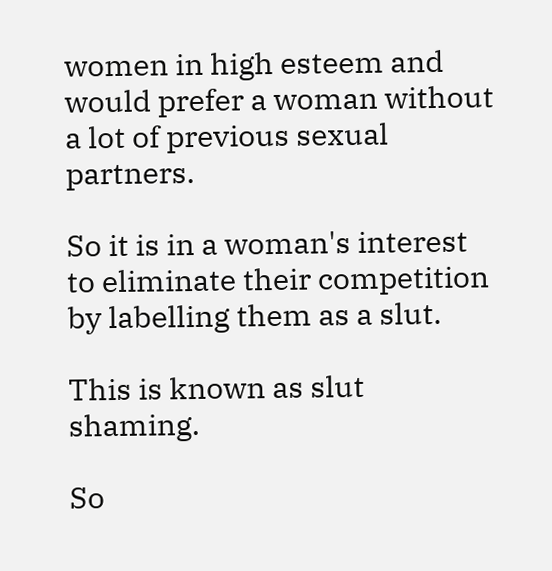women in high esteem and would prefer a woman without a lot of previous sexual partners.

So it is in a woman's interest to eliminate their competition by labelling them as a slut.

This is known as slut shaming.

So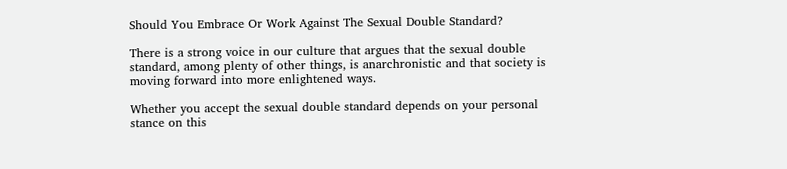Should You Embrace Or Work Against The Sexual Double Standard?

There is a strong voice in our culture that argues that the sexual double standard, among plenty of other things, is anarchronistic and that society is moving forward into more enlightened ways.

Whether you accept the sexual double standard depends on your personal stance on this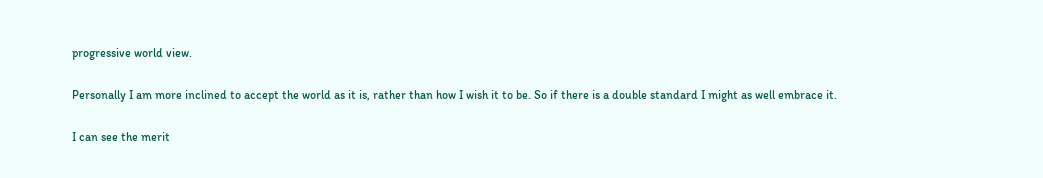progressive world view.

Personally I am more inclined to accept the world as it is, rather than how I wish it to be. So if there is a double standard I might as well embrace it.

I can see the merit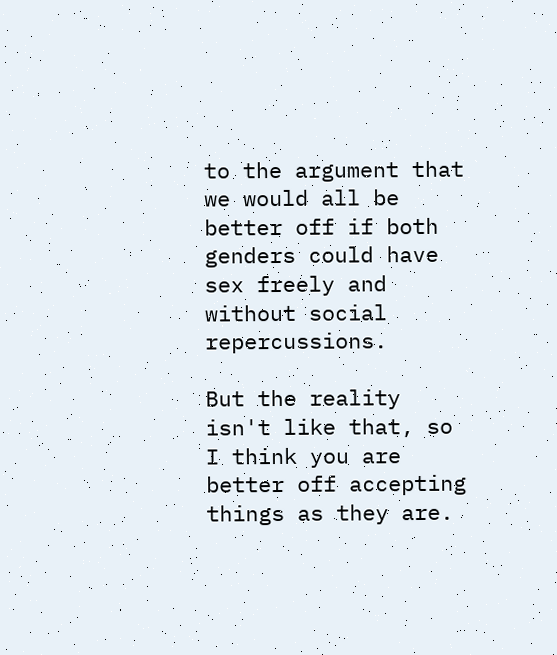to the argument that we would all be better off if both genders could have sex freely and without social repercussions.

But the reality isn't like that, so I think you are better off accepting things as they are.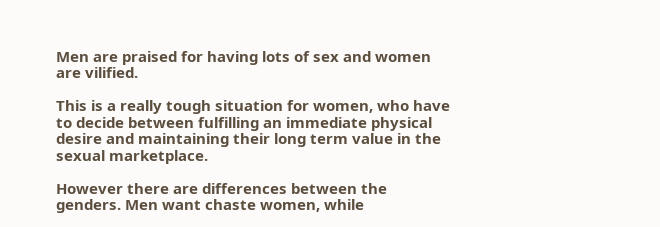Men are praised for having lots of sex and women are vilified.

This is a really tough situation for women, who have to decide between fulfilling an immediate physical desire and maintaining their long term value in the sexual marketplace.

However there are differences between the genders. Men want chaste women, while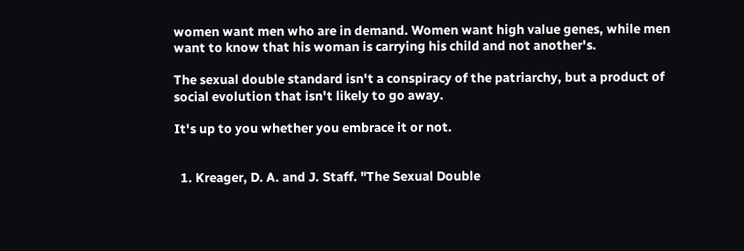women want men who are in demand. Women want high value genes, while men want to know that his woman is carrying his child and not another's.

The sexual double standard isn't a conspiracy of the patriarchy, but a product of social evolution that isn't likely to go away.

It's up to you whether you embrace it or not.


  1. Kreager, D. A. and J. Staff. "The Sexual Double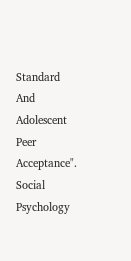Standard And Adolescent Peer Acceptance". Social Psychology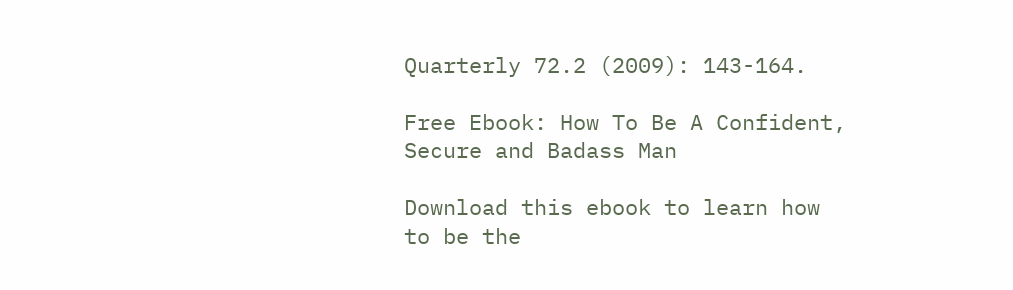Quarterly 72.2 (2009): 143-164.

Free Ebook: How To Be A Confident, Secure and Badass Man

Download this ebook to learn how to be the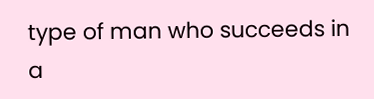type of man who succeeds in a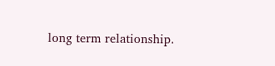long term relationship.